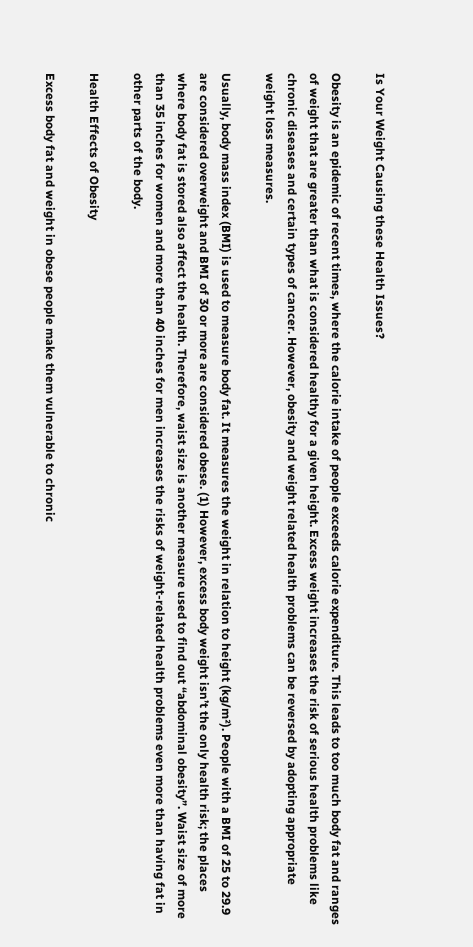Is Your Weight Causing these Health Issues?

Obesity is an epidemic of recent times, where the calorie intake of people exceeds calorie expenditure. This leads to too much body fat and ranges of weight that are greater than what is considered healthy for a given height. Excess weight increases the risk of serious health problems like chronic diseases and certain types of cancer. However, obesity and weight related health problems can be reversed by adopting appropriate weight loss measures.

Usually, body mass index (BMI) is used to measure body fat. It measures the weight in relation to height (kg/m²). People with a BMI of 25 to 29.9 are considered overweight and BMI of 30 or more are considered obese. (1) However, excess body weight isn’t the only health risk; the places where body fat is stored also affect the health. Therefore, waist size is another measure used to find out “abdominal obesity”. Waist size of more than 35 inches for women and more than 40 inches for men increases the risks of weight-related health problems even more than having fat in other parts of the body.

Health Effects of Obesity

Excess body fat and weight in obese people make them vulnerable to chronic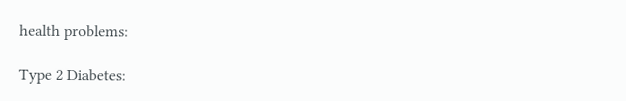health problems:

Type 2 Diabetes: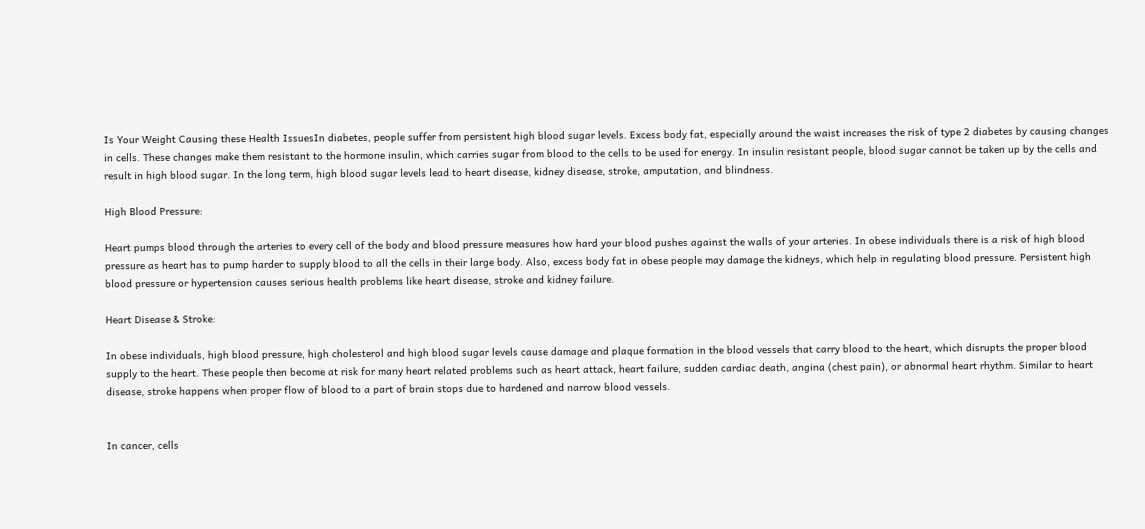Is Your Weight Causing these Health IssuesIn diabetes, people suffer from persistent high blood sugar levels. Excess body fat, especially around the waist increases the risk of type 2 diabetes by causing changes in cells. These changes make them resistant to the hormone insulin, which carries sugar from blood to the cells to be used for energy. In insulin resistant people, blood sugar cannot be taken up by the cells and result in high blood sugar. In the long term, high blood sugar levels lead to heart disease, kidney disease, stroke, amputation, and blindness.

High Blood Pressure:

Heart pumps blood through the arteries to every cell of the body and blood pressure measures how hard your blood pushes against the walls of your arteries. In obese individuals there is a risk of high blood pressure as heart has to pump harder to supply blood to all the cells in their large body. Also, excess body fat in obese people may damage the kidneys, which help in regulating blood pressure. Persistent high blood pressure or hypertension causes serious health problems like heart disease, stroke and kidney failure.

Heart Disease & Stroke:

In obese individuals, high blood pressure, high cholesterol and high blood sugar levels cause damage and plaque formation in the blood vessels that carry blood to the heart, which disrupts the proper blood supply to the heart. These people then become at risk for many heart related problems such as heart attack, heart failure, sudden cardiac death, angina (chest pain), or abnormal heart rhythm. Similar to heart disease, stroke happens when proper flow of blood to a part of brain stops due to hardened and narrow blood vessels.


In cancer, cells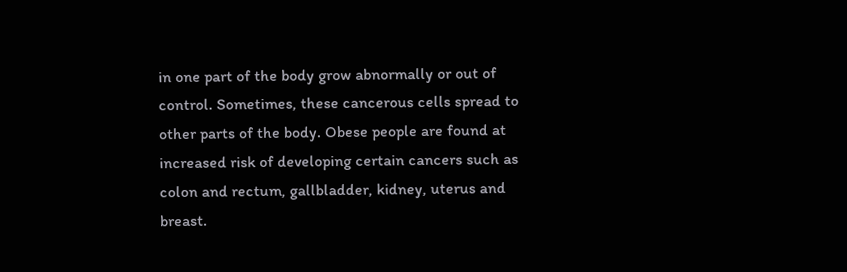in one part of the body grow abnormally or out of control. Sometimes, these cancerous cells spread to other parts of the body. Obese people are found at increased risk of developing certain cancers such as colon and rectum, gallbladder, kidney, uterus and breast.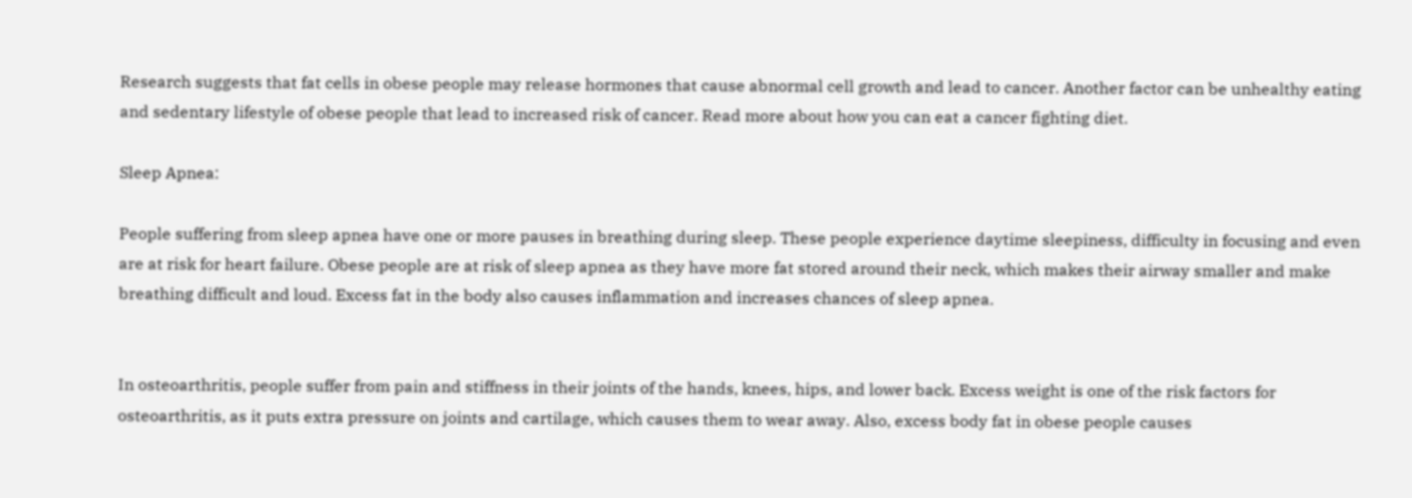Research suggests that fat cells in obese people may release hormones that cause abnormal cell growth and lead to cancer. Another factor can be unhealthy eating and sedentary lifestyle of obese people that lead to increased risk of cancer. Read more about how you can eat a cancer fighting diet.

Sleep Apnea:

People suffering from sleep apnea have one or more pauses in breathing during sleep. These people experience daytime sleepiness, difficulty in focusing and even are at risk for heart failure. Obese people are at risk of sleep apnea as they have more fat stored around their neck, which makes their airway smaller and make breathing difficult and loud. Excess fat in the body also causes inflammation and increases chances of sleep apnea.


In osteoarthritis, people suffer from pain and stiffness in their joints of the hands, knees, hips, and lower back. Excess weight is one of the risk factors for osteoarthritis, as it puts extra pressure on joints and cartilage, which causes them to wear away. Also, excess body fat in obese people causes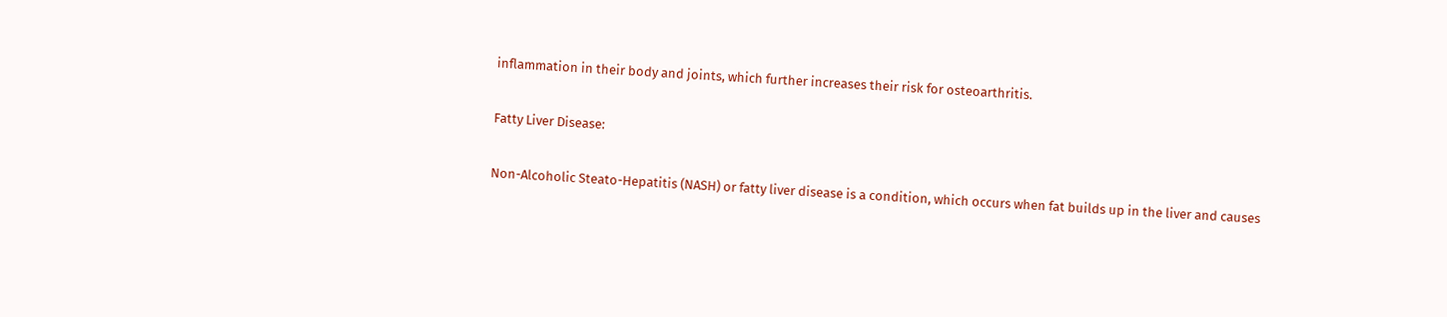inflammation in their body and joints, which further increases their risk for osteoarthritis.

Fatty Liver Disease:

Non-Alcoholic Steato-Hepatitis (NASH) or fatty liver disease is a condition, which occurs when fat builds up in the liver and causes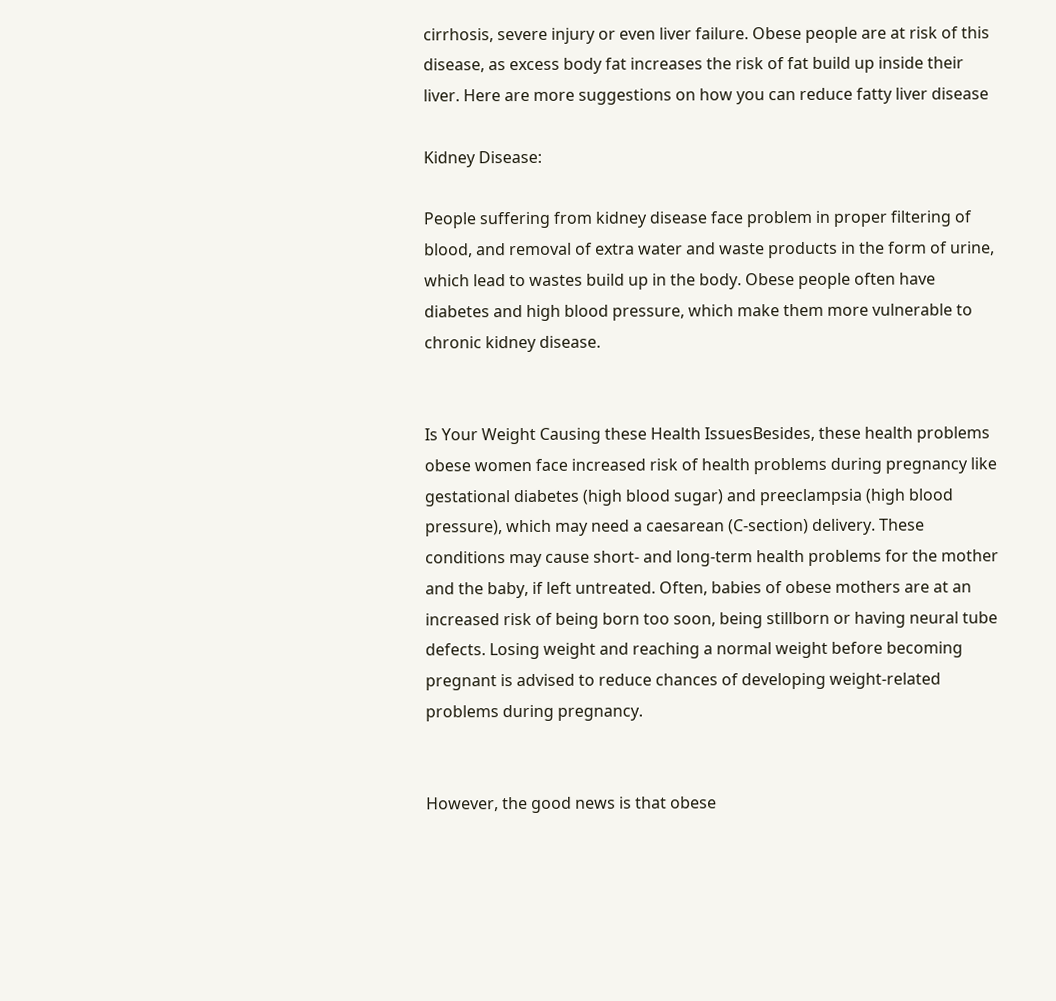cirrhosis, severe injury or even liver failure. Obese people are at risk of this disease, as excess body fat increases the risk of fat build up inside their liver. Here are more suggestions on how you can reduce fatty liver disease

Kidney Disease:

People suffering from kidney disease face problem in proper filtering of blood, and removal of extra water and waste products in the form of urine, which lead to wastes build up in the body. Obese people often have diabetes and high blood pressure, which make them more vulnerable to chronic kidney disease.


Is Your Weight Causing these Health IssuesBesides, these health problems obese women face increased risk of health problems during pregnancy like gestational diabetes (high blood sugar) and preeclampsia (high blood pressure), which may need a caesarean (C-section) delivery. These conditions may cause short- and long-term health problems for the mother and the baby, if left untreated. Often, babies of obese mothers are at an increased risk of being born too soon, being stillborn or having neural tube defects. Losing weight and reaching a normal weight before becoming pregnant is advised to reduce chances of developing weight-related problems during pregnancy.


However, the good news is that obese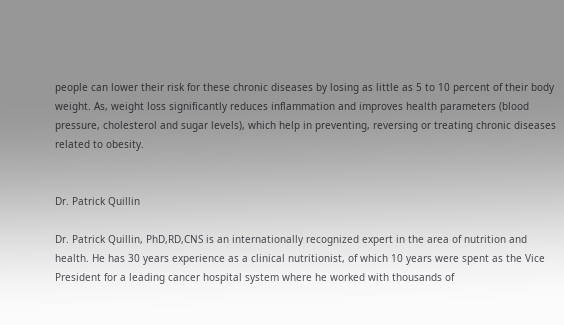people can lower their risk for these chronic diseases by losing as little as 5 to 10 percent of their body weight. As, weight loss significantly reduces inflammation and improves health parameters (blood pressure, cholesterol and sugar levels), which help in preventing, reversing or treating chronic diseases related to obesity.


Dr. Patrick Quillin

Dr. Patrick Quillin, PhD,RD,CNS is an internationally recognized expert in the area of nutrition and health. He has 30 years experience as a clinical nutritionist, of which 10 years were spent as the Vice President for a leading cancer hospital system where he worked with thousands of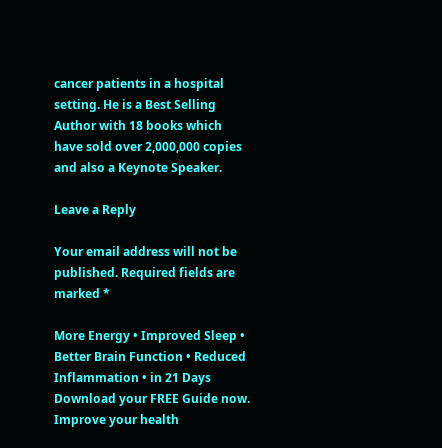cancer patients in a hospital setting. He is a Best Selling Author with 18 books which have sold over 2,000,000 copies and also a Keynote Speaker.

Leave a Reply

Your email address will not be published. Required fields are marked *

More Energy • Improved Sleep • Better Brain Function • Reduced Inflammation • in 21 Days
Download your FREE Guide now. Improve your health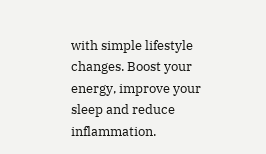with simple lifestyle changes. Boost your energy, improve your sleep and reduce inflammation.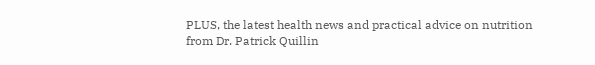PLUS, the latest health news and practical advice on nutrition
from Dr. Patrick Quillin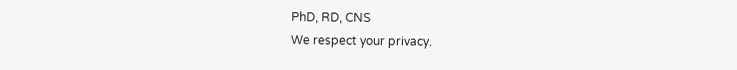PhD, RD, CNS
We respect your privacy.